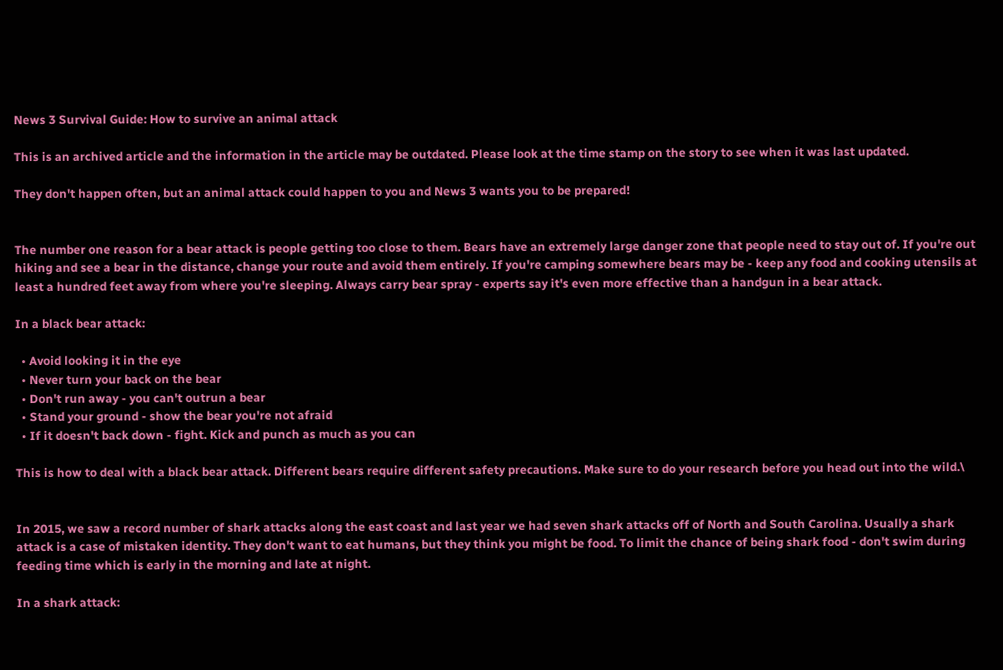News 3 Survival Guide: How to survive an animal attack

This is an archived article and the information in the article may be outdated. Please look at the time stamp on the story to see when it was last updated.

They don't happen often, but an animal attack could happen to you and News 3 wants you to be prepared!


The number one reason for a bear attack is people getting too close to them. Bears have an extremely large danger zone that people need to stay out of. If you're out hiking and see a bear in the distance, change your route and avoid them entirely. If you're camping somewhere bears may be - keep any food and cooking utensils at least a hundred feet away from where you're sleeping. Always carry bear spray - experts say it's even more effective than a handgun in a bear attack.

In a black bear attack:

  • Avoid looking it in the eye
  • Never turn your back on the bear
  • Don't run away - you can't outrun a bear
  • Stand your ground - show the bear you're not afraid
  • If it doesn't back down - fight. Kick and punch as much as you can

This is how to deal with a black bear attack. Different bears require different safety precautions. Make sure to do your research before you head out into the wild.\


In 2015, we saw a record number of shark attacks along the east coast and last year we had seven shark attacks off of North and South Carolina. Usually a shark attack is a case of mistaken identity. They don't want to eat humans, but they think you might be food. To limit the chance of being shark food - don't swim during feeding time which is early in the morning and late at night.

In a shark attack: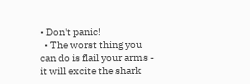• Don't panic!
  • The worst thing you can do is flail your arms - it will excite the shark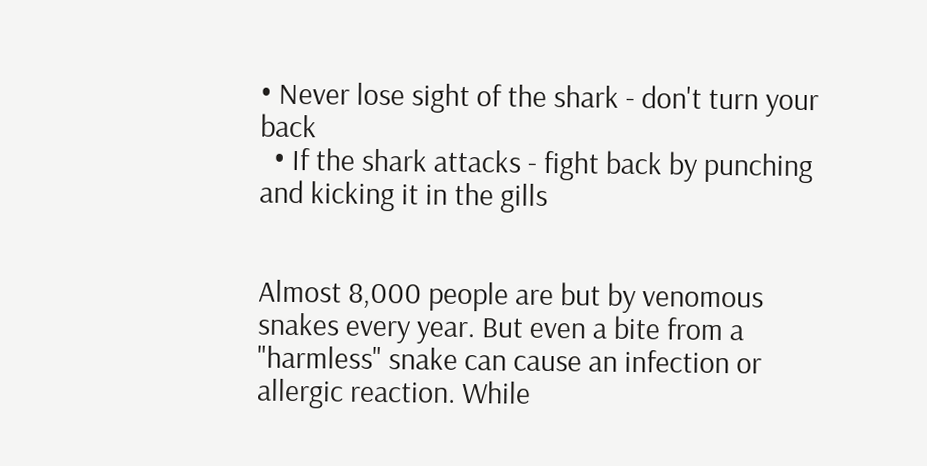• Never lose sight of the shark - don't turn your back
  • If the shark attacks - fight back by punching and kicking it in the gills


Almost 8,000 people are but by venomous snakes every year. But even a bite from a "harmless" snake can cause an infection or allergic reaction. While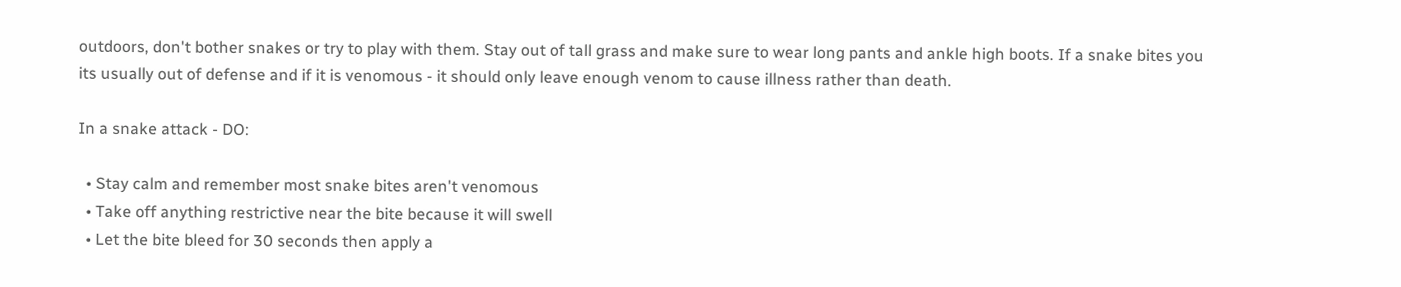outdoors, don't bother snakes or try to play with them. Stay out of tall grass and make sure to wear long pants and ankle high boots. If a snake bites you its usually out of defense and if it is venomous - it should only leave enough venom to cause illness rather than death.

In a snake attack - DO:

  • Stay calm and remember most snake bites aren't venomous
  • Take off anything restrictive near the bite because it will swell
  • Let the bite bleed for 30 seconds then apply a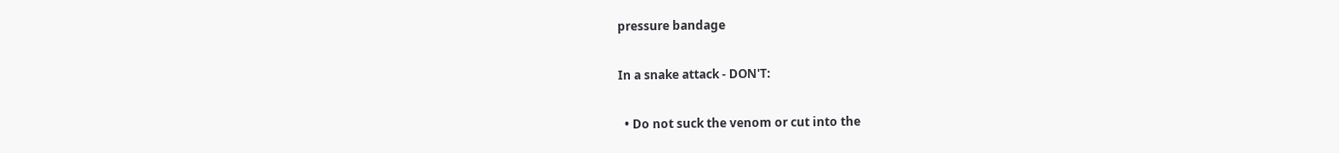pressure bandage

In a snake attack - DON'T:

  • Do not suck the venom or cut into the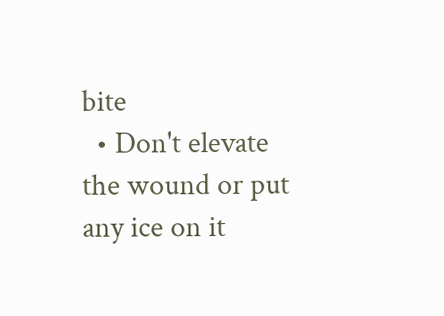bite
  • Don't elevate the wound or put any ice on it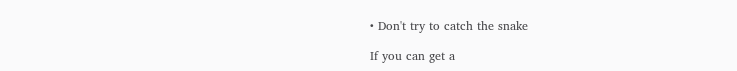• Don't try to catch the snake

If you can get a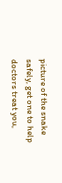picture of the snake safely, get one to help doctors treat you,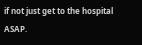if not just get to the hospital ASAP.